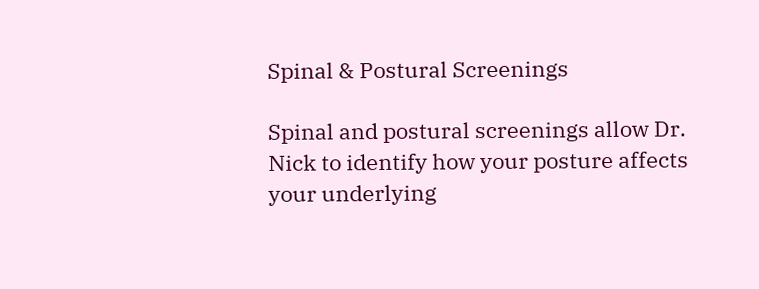Spinal & Postural Screenings

Spinal and postural screenings allow Dr. Nick to identify how your posture affects your underlying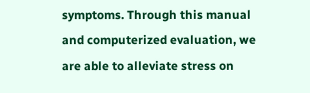symptoms. Through this manual and computerized evaluation, we are able to alleviate stress on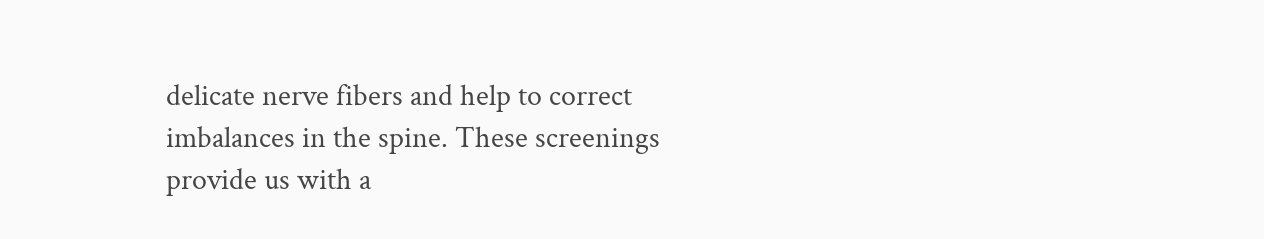delicate nerve fibers and help to correct imbalances in the spine. These screenings provide us with a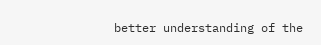better understanding of the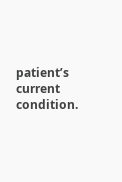patient’s current condition.